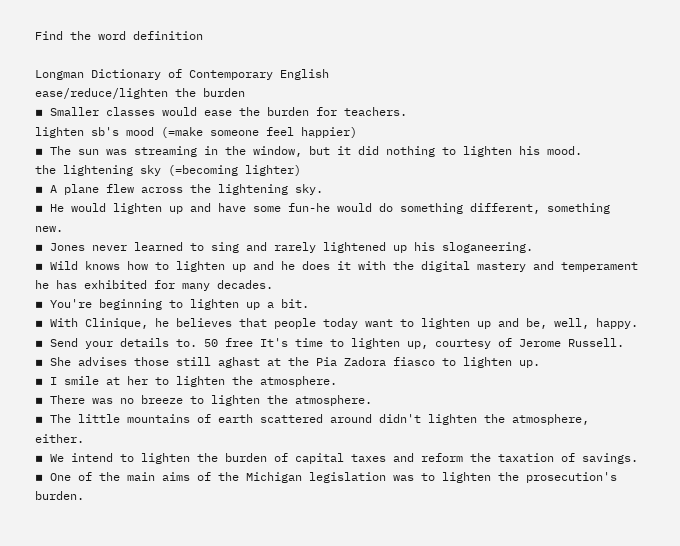Find the word definition

Longman Dictionary of Contemporary English
ease/reduce/lighten the burden
▪ Smaller classes would ease the burden for teachers.
lighten sb's mood (=make someone feel happier)
▪ The sun was streaming in the window, but it did nothing to lighten his mood.
the lightening sky (=becoming lighter)
▪ A plane flew across the lightening sky.
▪ He would lighten up and have some fun-he would do something different, something new.
▪ Jones never learned to sing and rarely lightened up his sloganeering.
▪ Wild knows how to lighten up and he does it with the digital mastery and temperament he has exhibited for many decades.
▪ You're beginning to lighten up a bit.
▪ With Clinique, he believes that people today want to lighten up and be, well, happy.
▪ Send your details to. 50 free It's time to lighten up, courtesy of Jerome Russell.
▪ She advises those still aghast at the Pia Zadora fiasco to lighten up.
▪ I smile at her to lighten the atmosphere.
▪ There was no breeze to lighten the atmosphere.
▪ The little mountains of earth scattered around didn't lighten the atmosphere, either.
▪ We intend to lighten the burden of capital taxes and reform the taxation of savings.
▪ One of the main aims of the Michigan legislation was to lighten the prosecution's burden.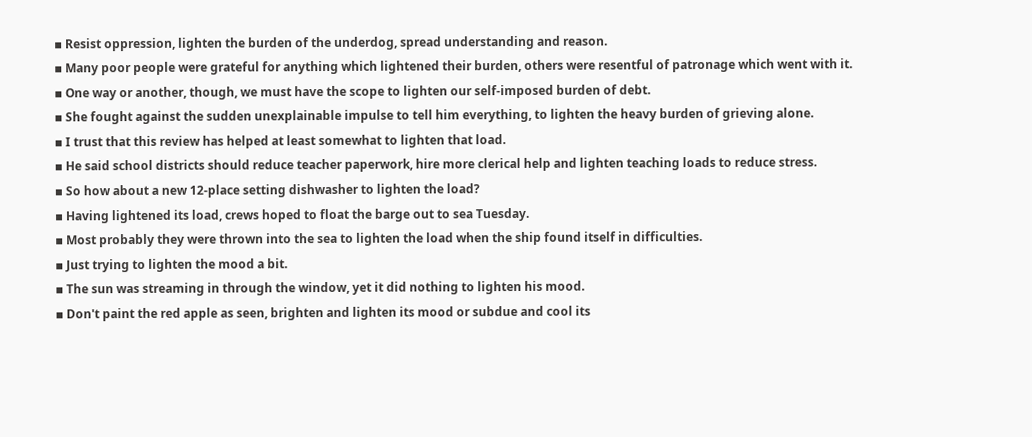▪ Resist oppression, lighten the burden of the underdog, spread understanding and reason.
▪ Many poor people were grateful for anything which lightened their burden, others were resentful of patronage which went with it.
▪ One way or another, though, we must have the scope to lighten our self-imposed burden of debt.
▪ She fought against the sudden unexplainable impulse to tell him everything, to lighten the heavy burden of grieving alone.
▪ I trust that this review has helped at least somewhat to lighten that load.
▪ He said school districts should reduce teacher paperwork, hire more clerical help and lighten teaching loads to reduce stress.
▪ So how about a new 12-place setting dishwasher to lighten the load?
▪ Having lightened its load, crews hoped to float the barge out to sea Tuesday.
▪ Most probably they were thrown into the sea to lighten the load when the ship found itself in difficulties.
▪ Just trying to lighten the mood a bit.
▪ The sun was streaming in through the window, yet it did nothing to lighten his mood.
▪ Don't paint the red apple as seen, brighten and lighten its mood or subdue and cool its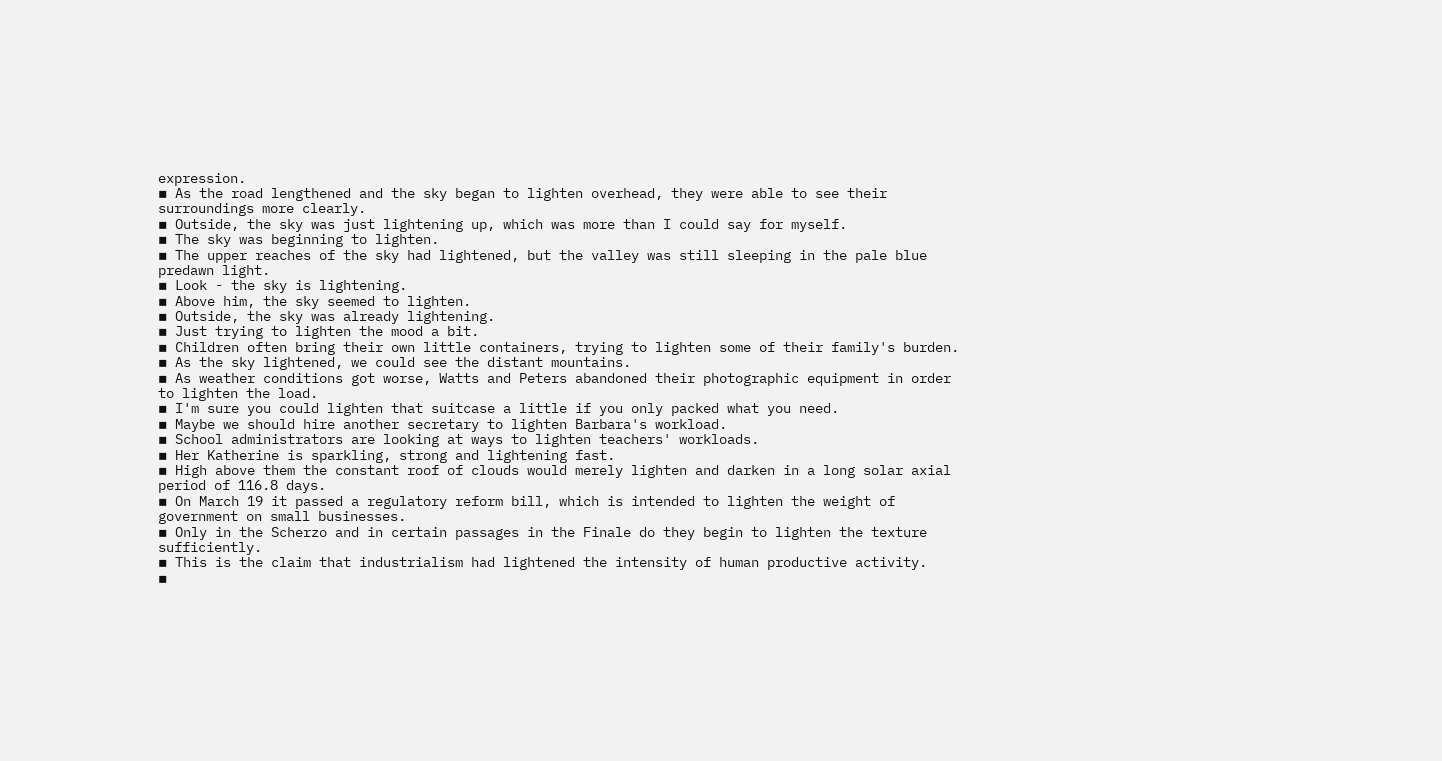expression.
▪ As the road lengthened and the sky began to lighten overhead, they were able to see their surroundings more clearly.
▪ Outside, the sky was just lightening up, which was more than I could say for myself.
▪ The sky was beginning to lighten.
▪ The upper reaches of the sky had lightened, but the valley was still sleeping in the pale blue predawn light.
▪ Look - the sky is lightening.
▪ Above him, the sky seemed to lighten.
▪ Outside, the sky was already lightening.
▪ Just trying to lighten the mood a bit.
▪ Children often bring their own little containers, trying to lighten some of their family's burden.
▪ As the sky lightened, we could see the distant mountains.
▪ As weather conditions got worse, Watts and Peters abandoned their photographic equipment in order to lighten the load.
▪ I'm sure you could lighten that suitcase a little if you only packed what you need.
▪ Maybe we should hire another secretary to lighten Barbara's workload.
▪ School administrators are looking at ways to lighten teachers' workloads.
▪ Her Katherine is sparkling, strong and lightening fast.
▪ High above them the constant roof of clouds would merely lighten and darken in a long solar axial period of 116.8 days.
▪ On March 19 it passed a regulatory reform bill, which is intended to lighten the weight of government on small businesses.
▪ Only in the Scherzo and in certain passages in the Finale do they begin to lighten the texture sufficiently.
▪ This is the claim that industrialism had lightened the intensity of human productive activity.
▪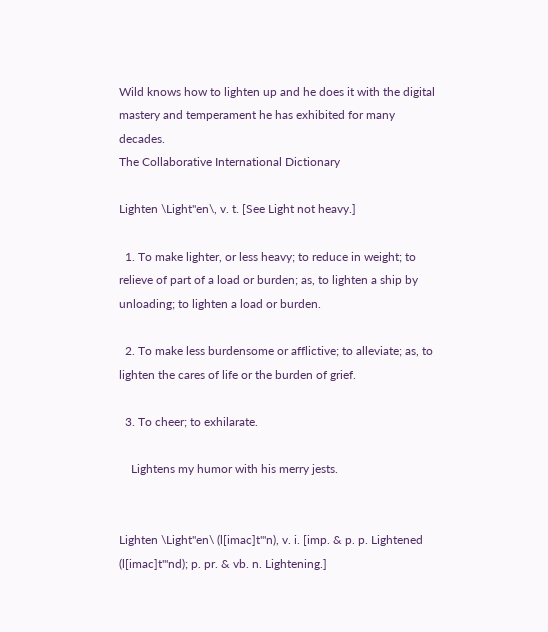Wild knows how to lighten up and he does it with the digital mastery and temperament he has exhibited for many decades.
The Collaborative International Dictionary

Lighten \Light"en\, v. t. [See Light not heavy.]

  1. To make lighter, or less heavy; to reduce in weight; to relieve of part of a load or burden; as, to lighten a ship by unloading; to lighten a load or burden.

  2. To make less burdensome or afflictive; to alleviate; as, to lighten the cares of life or the burden of grief.

  3. To cheer; to exhilarate.

    Lightens my humor with his merry jests.


Lighten \Light"en\ (l[imac]t"'n), v. i. [imp. & p. p. Lightened (l[imac]t"'nd); p. pr. & vb. n. Lightening.]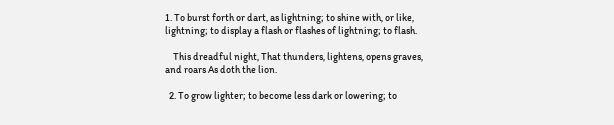1. To burst forth or dart, as lightning; to shine with, or like, lightning; to display a flash or flashes of lightning; to flash.

    This dreadful night, That thunders, lightens, opens graves, and roars As doth the lion.

  2. To grow lighter; to become less dark or lowering; to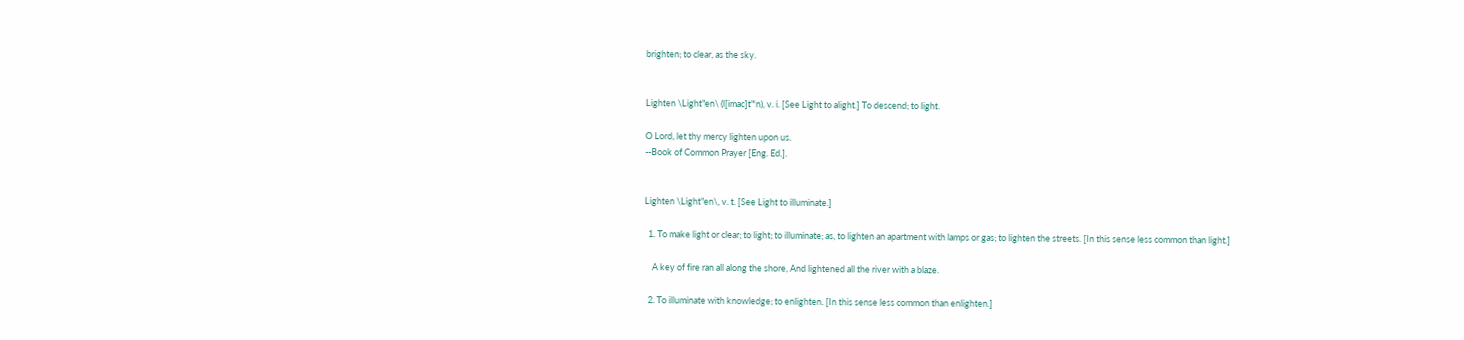brighten; to clear, as the sky.


Lighten \Light"en\ (l[imac]t"'n), v. i. [See Light to alight.] To descend; to light.

O Lord, let thy mercy lighten upon us.
--Book of Common Prayer [Eng. Ed.].


Lighten \Light"en\, v. t. [See Light to illuminate.]

  1. To make light or clear; to light; to illuminate; as, to lighten an apartment with lamps or gas; to lighten the streets. [In this sense less common than light.]

    A key of fire ran all along the shore, And lightened all the river with a blaze.

  2. To illuminate with knowledge; to enlighten. [In this sense less common than enlighten.]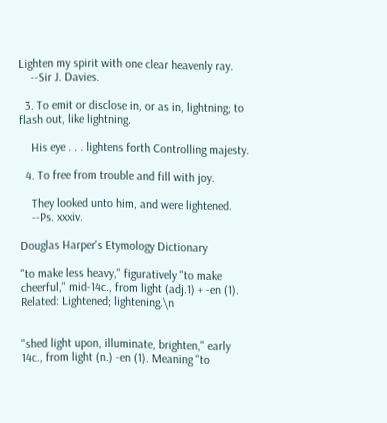Lighten my spirit with one clear heavenly ray.
    --Sir J. Davies.

  3. To emit or disclose in, or as in, lightning; to flash out, like lightning.

    His eye . . . lightens forth Controlling majesty.

  4. To free from trouble and fill with joy.

    They looked unto him, and were lightened.
    --Ps. xxxiv.

Douglas Harper's Etymology Dictionary

"to make less heavy," figuratively "to make cheerful," mid-14c., from light (adj.1) + -en (1). Related: Lightened; lightening.\n


"shed light upon, illuminate, brighten," early 14c., from light (n.) -en (1). Meaning "to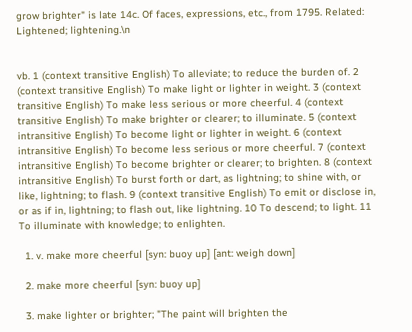grow brighter" is late 14c. Of faces, expressions, etc., from 1795. Related: Lightened; lightening.\n


vb. 1 (context transitive English) To alleviate; to reduce the burden of. 2 (context transitive English) To make light or lighter in weight. 3 (context transitive English) To make less serious or more cheerful. 4 (context transitive English) To make brighter or clearer; to illuminate. 5 (context intransitive English) To become light or lighter in weight. 6 (context intransitive English) To become less serious or more cheerful. 7 (context intransitive English) To become brighter or clearer; to brighten. 8 (context intransitive English) To burst forth or dart, as lightning; to shine with, or like, lightning; to flash. 9 (context transitive English) To emit or disclose in, or as if in, lightning; to flash out, like lightning. 10 To descend; to light. 11 To illuminate with knowledge; to enlighten.

  1. v. make more cheerful [syn: buoy up] [ant: weigh down]

  2. make more cheerful [syn: buoy up]

  3. make lighter or brighter; "The paint will brighten the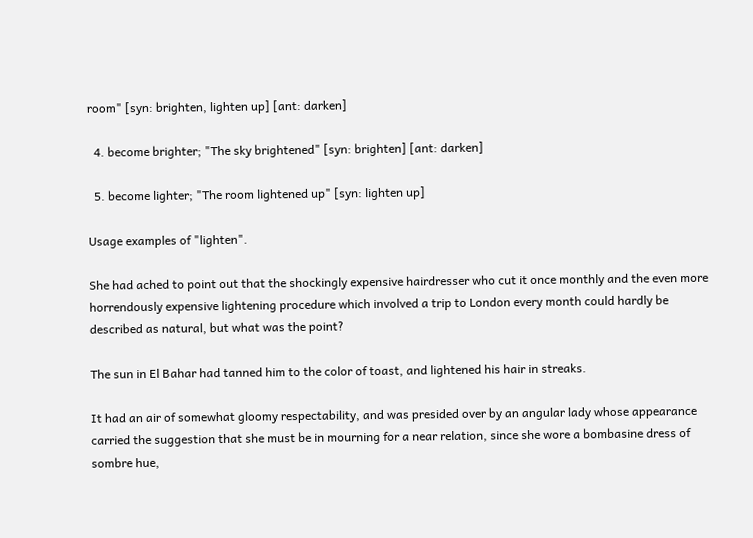room" [syn: brighten, lighten up] [ant: darken]

  4. become brighter; "The sky brightened" [syn: brighten] [ant: darken]

  5. become lighter; "The room lightened up" [syn: lighten up]

Usage examples of "lighten".

She had ached to point out that the shockingly expensive hairdresser who cut it once monthly and the even more horrendously expensive lightening procedure which involved a trip to London every month could hardly be described as natural, but what was the point?

The sun in El Bahar had tanned him to the color of toast, and lightened his hair in streaks.

It had an air of somewhat gloomy respectability, and was presided over by an angular lady whose appearance carried the suggestion that she must be in mourning for a near relation, since she wore a bombasine dress of sombre hue,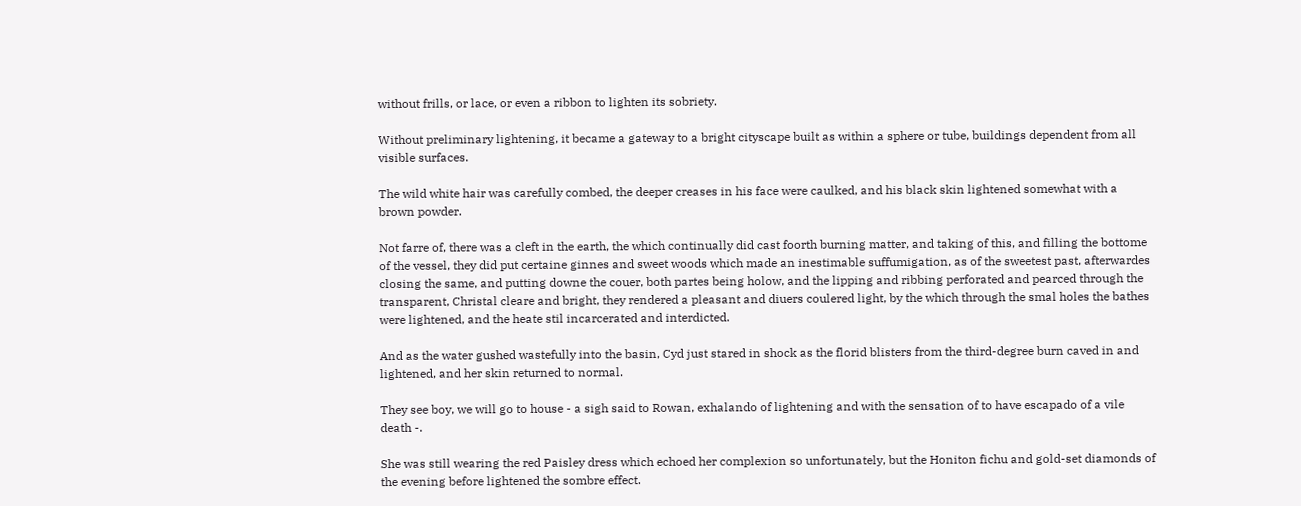without frills, or lace, or even a ribbon to lighten its sobriety.

Without preliminary lightening, it became a gateway to a bright cityscape built as within a sphere or tube, buildings dependent from all visible surfaces.

The wild white hair was carefully combed, the deeper creases in his face were caulked, and his black skin lightened somewhat with a brown powder.

Not farre of, there was a cleft in the earth, the which continually did cast foorth burning matter, and taking of this, and filling the bottome of the vessel, they did put certaine ginnes and sweet woods which made an inestimable suffumigation, as of the sweetest past, afterwardes closing the same, and putting downe the couer, both partes being holow, and the lipping and ribbing perforated and pearced through the transparent, Christal cleare and bright, they rendered a pleasant and diuers coulered light, by the which through the smal holes the bathes were lightened, and the heate stil incarcerated and interdicted.

And as the water gushed wastefully into the basin, Cyd just stared in shock as the florid blisters from the third-degree burn caved in and lightened, and her skin returned to normal.

They see boy, we will go to house - a sigh said to Rowan, exhalando of lightening and with the sensation of to have escapado of a vile death -.

She was still wearing the red Paisley dress which echoed her complexion so unfortunately, but the Honiton fichu and gold-set diamonds of the evening before lightened the sombre effect.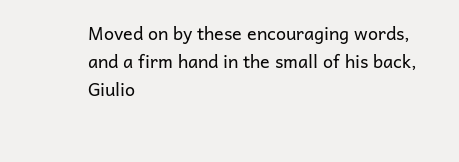Moved on by these encouraging words, and a firm hand in the small of his back, Giulio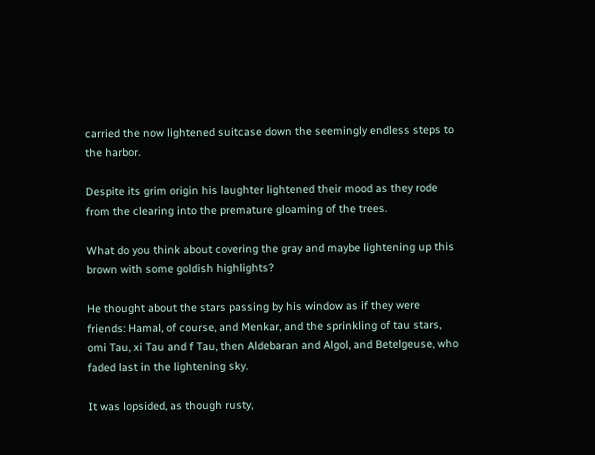carried the now lightened suitcase down the seemingly endless steps to the harbor.

Despite its grim origin his laughter lightened their mood as they rode from the clearing into the premature gloaming of the trees.

What do you think about covering the gray and maybe lightening up this brown with some goldish highlights?

He thought about the stars passing by his window as if they were friends: Hamal, of course, and Menkar, and the sprinkling of tau stars, omi Tau, xi Tau and f Tau, then Aldebaran and Algol, and Betelgeuse, who faded last in the lightening sky.

It was lopsided, as though rusty,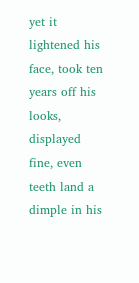yet it lightened his face, took ten years off his looks, displayed fine, even teeth land a dimple in his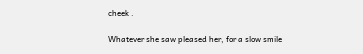cheek .

Whatever she saw pleased her, for a slow smile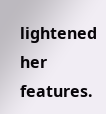lightened her features.